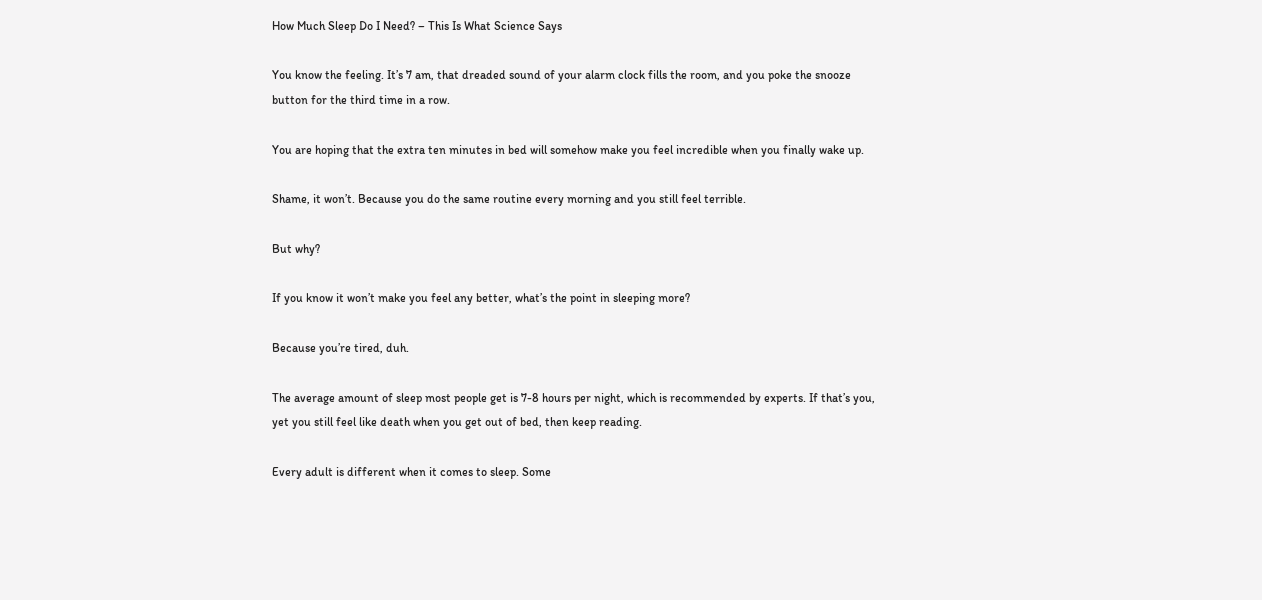How Much Sleep Do I Need? – This Is What Science Says

You know the feeling. It’s 7 am, that dreaded sound of your alarm clock fills the room, and you poke the snooze button for the third time in a row.

You are hoping that the extra ten minutes in bed will somehow make you feel incredible when you finally wake up.

Shame, it won’t. Because you do the same routine every morning and you still feel terrible.

But why?

If you know it won’t make you feel any better, what’s the point in sleeping more?

Because you’re tired, duh.

The average amount of sleep most people get is 7-8 hours per night, which is recommended by experts. If that’s you, yet you still feel like death when you get out of bed, then keep reading.

Every adult is different when it comes to sleep. Some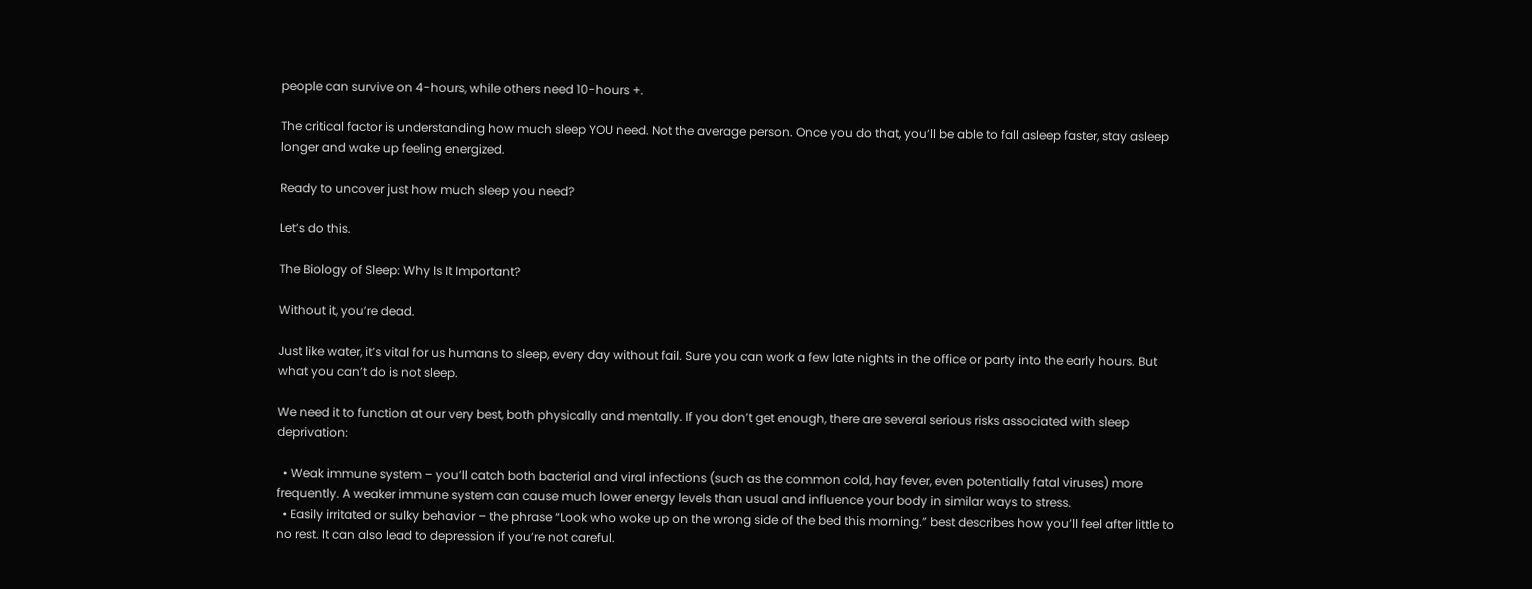people can survive on 4-hours, while others need 10-hours +.

The critical factor is understanding how much sleep YOU need. Not the average person. Once you do that, you’ll be able to fall asleep faster, stay asleep longer and wake up feeling energized.

Ready to uncover just how much sleep you need?

Let’s do this.

The Biology of Sleep: Why Is It Important?

Without it, you’re dead.

Just like water, it’s vital for us humans to sleep, every day without fail. Sure you can work a few late nights in the office or party into the early hours. But what you can’t do is not sleep.

We need it to function at our very best, both physically and mentally. If you don’t get enough, there are several serious risks associated with sleep deprivation:

  • Weak immune system – you’ll catch both bacterial and viral infections (such as the common cold, hay fever, even potentially fatal viruses) more frequently. A weaker immune system can cause much lower energy levels than usual and influence your body in similar ways to stress.
  • Easily irritated or sulky behavior – the phrase “Look who woke up on the wrong side of the bed this morning.” best describes how you’ll feel after little to no rest. It can also lead to depression if you’re not careful.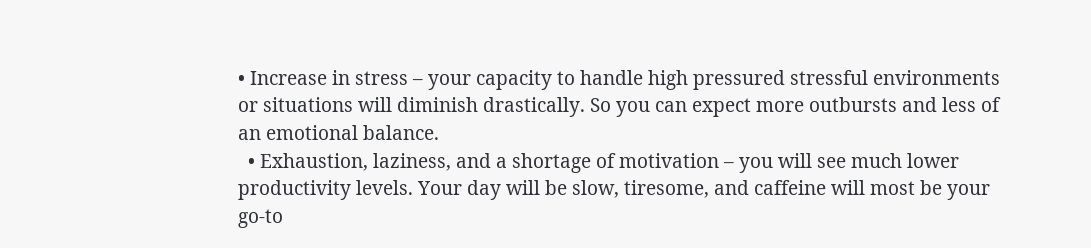• Increase in stress – your capacity to handle high pressured stressful environments or situations will diminish drastically. So you can expect more outbursts and less of an emotional balance.
  • Exhaustion, laziness, and a shortage of motivation – you will see much lower productivity levels. Your day will be slow, tiresome, and caffeine will most be your go-to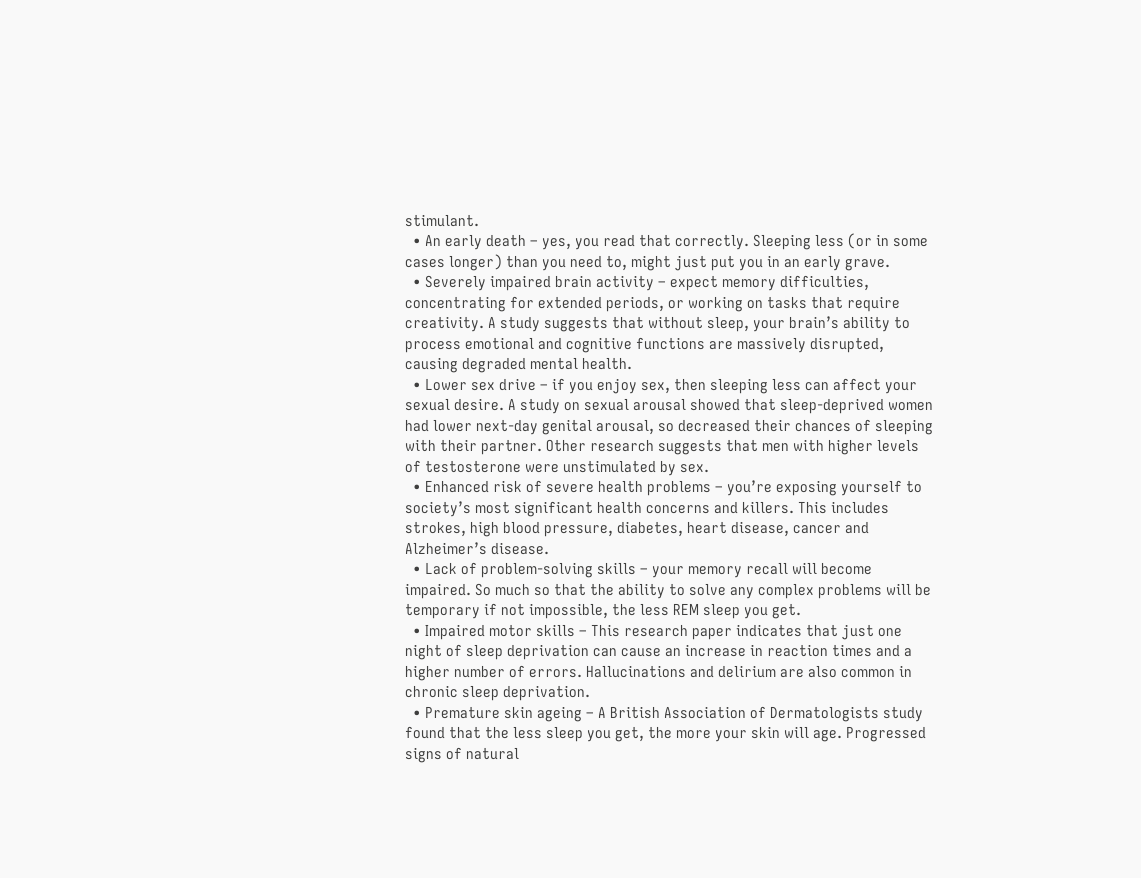stimulant.
  • An early death – yes, you read that correctly. Sleeping less (or in some cases longer) than you need to, might just put you in an early grave.
  • Severely impaired brain activity – expect memory difficulties, concentrating for extended periods, or working on tasks that require creativity. A study suggests that without sleep, your brain’s ability to process emotional and cognitive functions are massively disrupted, causing degraded mental health.
  • Lower sex drive – if you enjoy sex, then sleeping less can affect your sexual desire. A study on sexual arousal showed that sleep-deprived women had lower next-day genital arousal, so decreased their chances of sleeping with their partner. Other research suggests that men with higher levels of testosterone were unstimulated by sex.
  • Enhanced risk of severe health problems – you’re exposing yourself to society’s most significant health concerns and killers. This includes strokes, high blood pressure, diabetes, heart disease, cancer and Alzheimer’s disease.
  • Lack of problem-solving skills – your memory recall will become impaired. So much so that the ability to solve any complex problems will be temporary if not impossible, the less REM sleep you get.
  • Impaired motor skills – This research paper indicates that just one night of sleep deprivation can cause an increase in reaction times and a higher number of errors. Hallucinations and delirium are also common in chronic sleep deprivation.
  • Premature skin ageing – A British Association of Dermatologists study found that the less sleep you get, the more your skin will age. Progressed signs of natural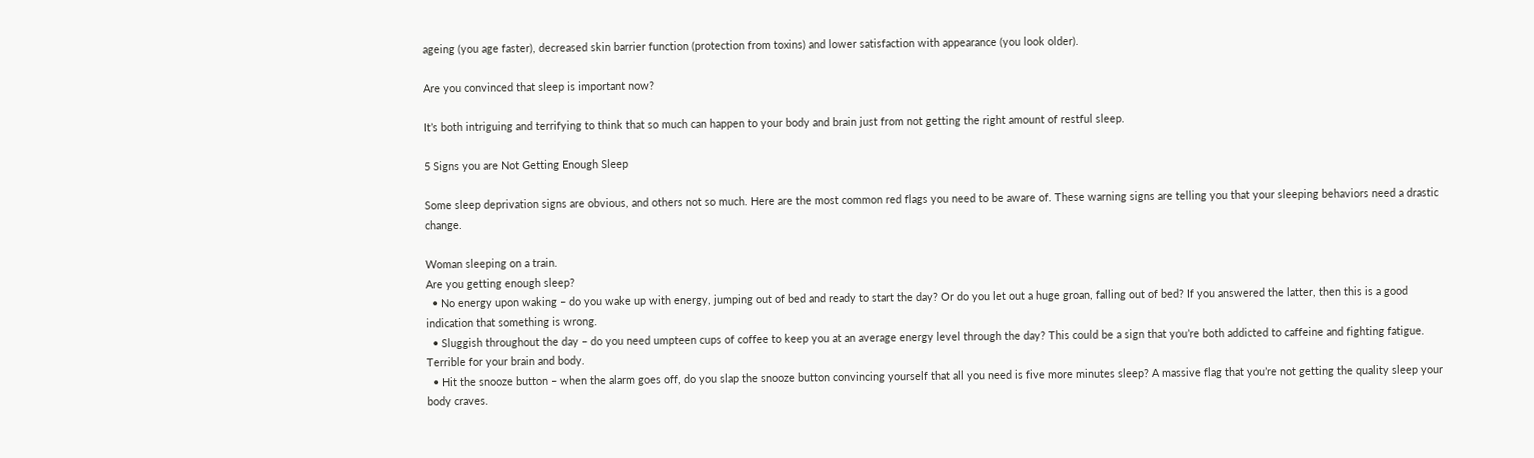ageing (you age faster), decreased skin barrier function (protection from toxins) and lower satisfaction with appearance (you look older).

Are you convinced that sleep is important now?

It’s both intriguing and terrifying to think that so much can happen to your body and brain just from not getting the right amount of restful sleep.

5 Signs you are Not Getting Enough Sleep

Some sleep deprivation signs are obvious, and others not so much. Here are the most common red flags you need to be aware of. These warning signs are telling you that your sleeping behaviors need a drastic change.

Woman sleeping on a train.
Are you getting enough sleep?
  • No energy upon waking – do you wake up with energy, jumping out of bed and ready to start the day? Or do you let out a huge groan, falling out of bed? If you answered the latter, then this is a good indication that something is wrong.
  • Sluggish throughout the day – do you need umpteen cups of coffee to keep you at an average energy level through the day? This could be a sign that you’re both addicted to caffeine and fighting fatigue. Terrible for your brain and body.
  • Hit the snooze button – when the alarm goes off, do you slap the snooze button convincing yourself that all you need is five more minutes sleep? A massive flag that you’re not getting the quality sleep your body craves.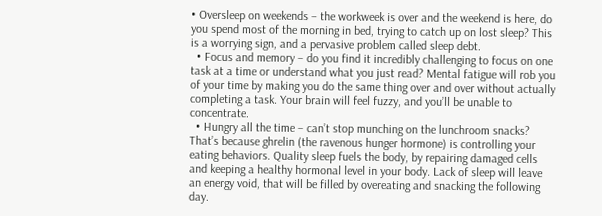• Oversleep on weekends – the workweek is over and the weekend is here, do you spend most of the morning in bed, trying to catch up on lost sleep? This is a worrying sign, and a pervasive problem called sleep debt.
  • Focus and memory – do you find it incredibly challenging to focus on one task at a time or understand what you just read? Mental fatigue will rob you of your time by making you do the same thing over and over without actually completing a task. Your brain will feel fuzzy, and you’ll be unable to concentrate.
  • Hungry all the time – can’t stop munching on the lunchroom snacks? That’s because ghrelin (the ravenous hunger hormone) is controlling your eating behaviors. Quality sleep fuels the body, by repairing damaged cells and keeping a healthy hormonal level in your body. Lack of sleep will leave an energy void, that will be filled by overeating and snacking the following day.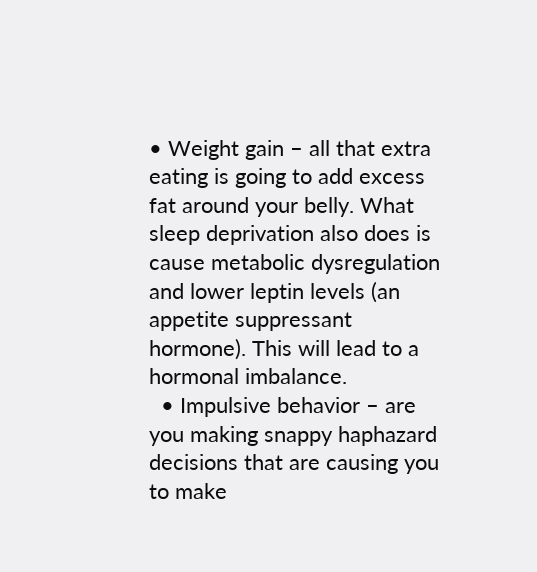• Weight gain – all that extra eating is going to add excess fat around your belly. What sleep deprivation also does is cause metabolic dysregulation and lower leptin levels (an appetite suppressant hormone). This will lead to a hormonal imbalance.
  • Impulsive behavior – are you making snappy haphazard decisions that are causing you to make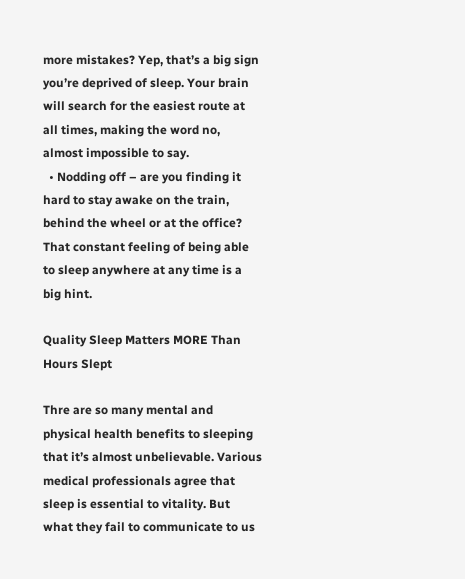more mistakes? Yep, that’s a big sign you’re deprived of sleep. Your brain will search for the easiest route at all times, making the word no, almost impossible to say.
  • Nodding off – are you finding it hard to stay awake on the train, behind the wheel or at the office? That constant feeling of being able to sleep anywhere at any time is a big hint.

Quality Sleep Matters MORE Than Hours Slept

Thre are so many mental and physical health benefits to sleeping that it’s almost unbelievable. Various medical professionals agree that sleep is essential to vitality. But what they fail to communicate to us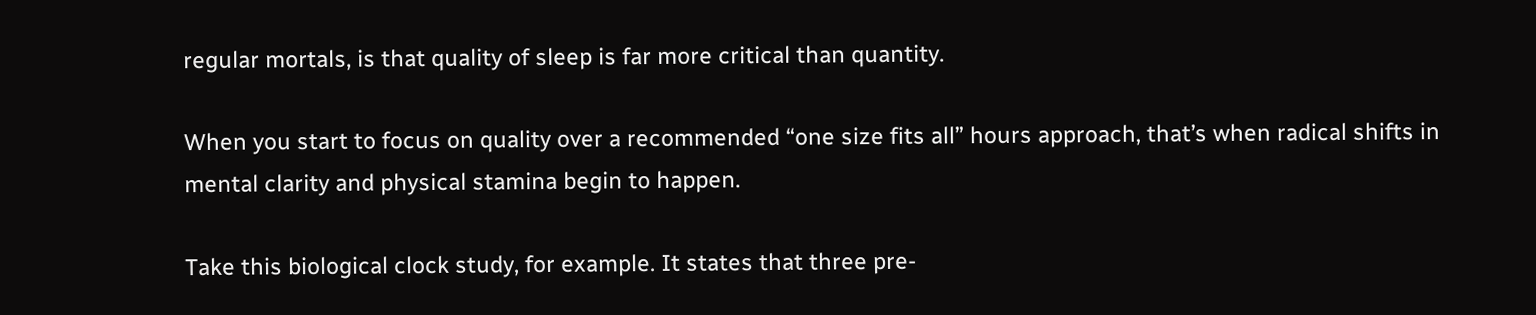regular mortals, is that quality of sleep is far more critical than quantity.

When you start to focus on quality over a recommended “one size fits all” hours approach, that’s when radical shifts in mental clarity and physical stamina begin to happen.

Take this biological clock study, for example. It states that three pre-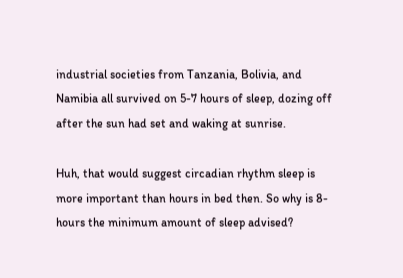industrial societies from Tanzania, Bolivia, and Namibia all survived on 5-7 hours of sleep, dozing off after the sun had set and waking at sunrise.

Huh, that would suggest circadian rhythm sleep is more important than hours in bed then. So why is 8-hours the minimum amount of sleep advised?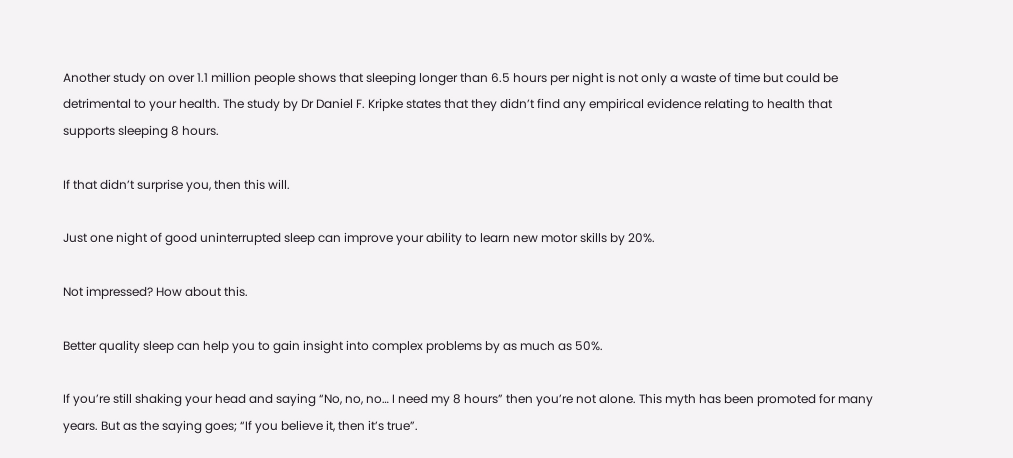Another study on over 1.1 million people shows that sleeping longer than 6.5 hours per night is not only a waste of time but could be detrimental to your health. The study by Dr Daniel F. Kripke states that they didn’t find any empirical evidence relating to health that supports sleeping 8 hours.

If that didn’t surprise you, then this will.

Just one night of good uninterrupted sleep can improve your ability to learn new motor skills by 20%.

Not impressed? How about this.

Better quality sleep can help you to gain insight into complex problems by as much as 50%.

If you’re still shaking your head and saying “No, no, no… I need my 8 hours” then you’re not alone. This myth has been promoted for many years. But as the saying goes; “If you believe it, then it’s true”.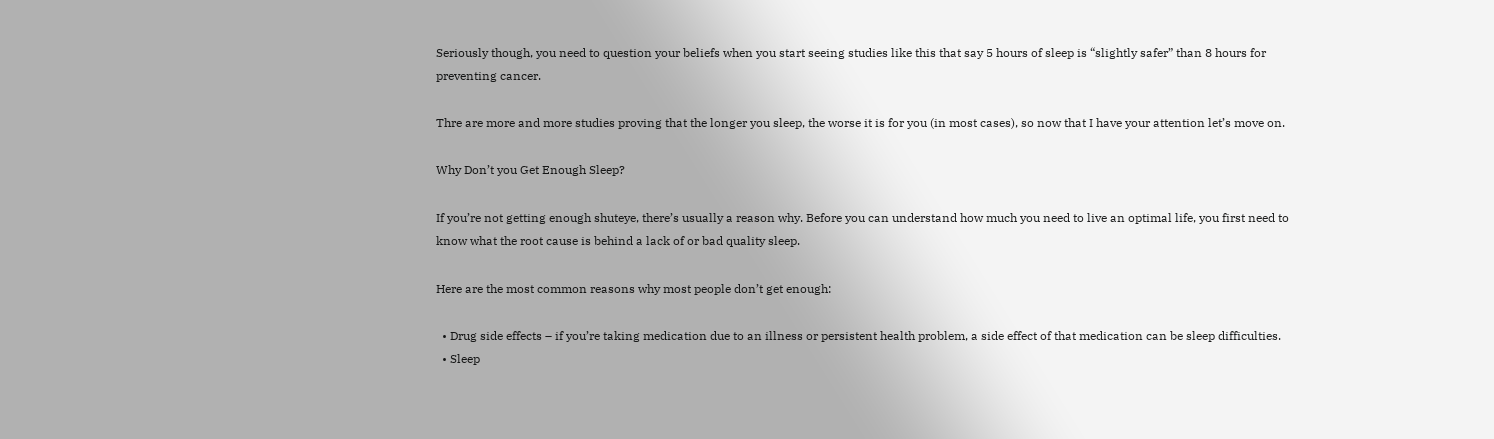Seriously though, you need to question your beliefs when you start seeing studies like this that say 5 hours of sleep is “slightly safer” than 8 hours for preventing cancer.

Thre are more and more studies proving that the longer you sleep, the worse it is for you (in most cases), so now that I have your attention let’s move on.

Why Don’t you Get Enough Sleep?

If you’re not getting enough shuteye, there’s usually a reason why. Before you can understand how much you need to live an optimal life, you first need to know what the root cause is behind a lack of or bad quality sleep.

Here are the most common reasons why most people don’t get enough:

  • Drug side effects – if you’re taking medication due to an illness or persistent health problem, a side effect of that medication can be sleep difficulties.
  • Sleep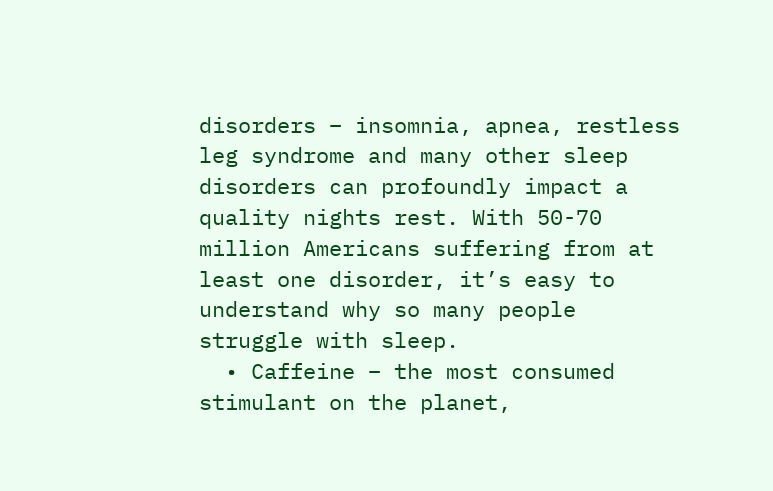disorders – insomnia, apnea, restless leg syndrome and many other sleep disorders can profoundly impact a quality nights rest. With 50-70 million Americans suffering from at least one disorder, it’s easy to understand why so many people struggle with sleep.
  • Caffeine – the most consumed stimulant on the planet,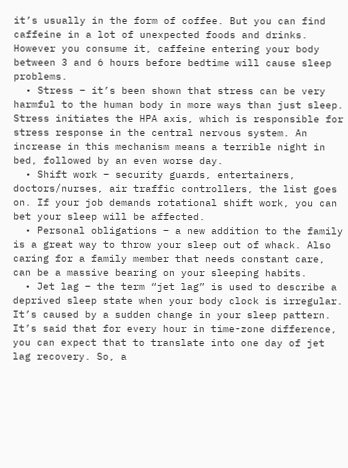it’s usually in the form of coffee. But you can find caffeine in a lot of unexpected foods and drinks. However you consume it, caffeine entering your body between 3 and 6 hours before bedtime will cause sleep problems.
  • Stress – it’s been shown that stress can be very harmful to the human body in more ways than just sleep. Stress initiates the HPA axis, which is responsible for stress response in the central nervous system. An increase in this mechanism means a terrible night in bed, followed by an even worse day.
  • Shift work – security guards, entertainers, doctors/nurses, air traffic controllers, the list goes on. If your job demands rotational shift work, you can bet your sleep will be affected.
  • Personal obligations – a new addition to the family is a great way to throw your sleep out of whack. Also caring for a family member that needs constant care, can be a massive bearing on your sleeping habits.
  • Jet lag – the term “jet lag” is used to describe a deprived sleep state when your body clock is irregular. It’s caused by a sudden change in your sleep pattern. It’s said that for every hour in time-zone difference, you can expect that to translate into one day of jet lag recovery. So, a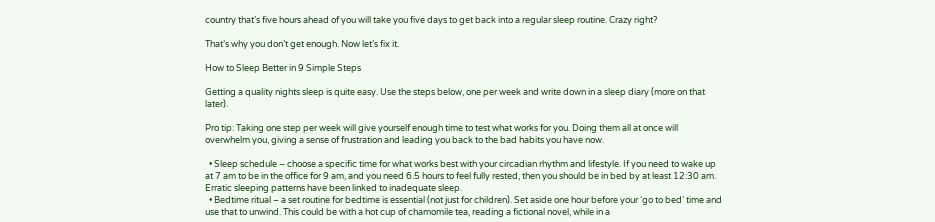country that’s five hours ahead of you will take you five days to get back into a regular sleep routine. Crazy right?

That’s why you don’t get enough. Now let’s fix it.

How to Sleep Better in 9 Simple Steps

Getting a quality nights sleep is quite easy. Use the steps below, one per week and write down in a sleep diary (more on that later).

Pro tip: Taking one step per week will give yourself enough time to test what works for you. Doing them all at once will overwhelm you, giving a sense of frustration and leading you back to the bad habits you have now.

  • Sleep schedule – choose a specific time for what works best with your circadian rhythm and lifestyle. If you need to wake up at 7 am to be in the office for 9 am, and you need 6.5 hours to feel fully rested, then you should be in bed by at least 12:30 am. Erratic sleeping patterns have been linked to inadequate sleep.
  • Bedtime ritual – a set routine for bedtime is essential (not just for children). Set aside one hour before your ‘go to bed’ time and use that to unwind. This could be with a hot cup of chamomile tea, reading a fictional novel, while in a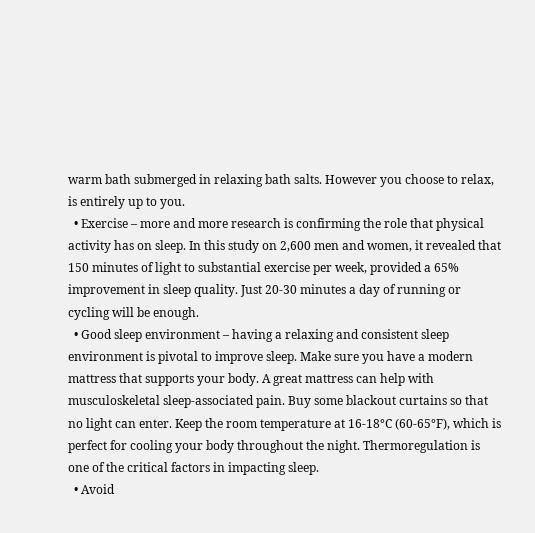warm bath submerged in relaxing bath salts. However you choose to relax, is entirely up to you.
  • Exercise – more and more research is confirming the role that physical activity has on sleep. In this study on 2,600 men and women, it revealed that 150 minutes of light to substantial exercise per week, provided a 65% improvement in sleep quality. Just 20-30 minutes a day of running or cycling will be enough.
  • Good sleep environment – having a relaxing and consistent sleep environment is pivotal to improve sleep. Make sure you have a modern mattress that supports your body. A great mattress can help with musculoskeletal sleep-associated pain. Buy some blackout curtains so that no light can enter. Keep the room temperature at 16-18°C (60-65°F), which is perfect for cooling your body throughout the night. Thermoregulation is one of the critical factors in impacting sleep.
  • Avoid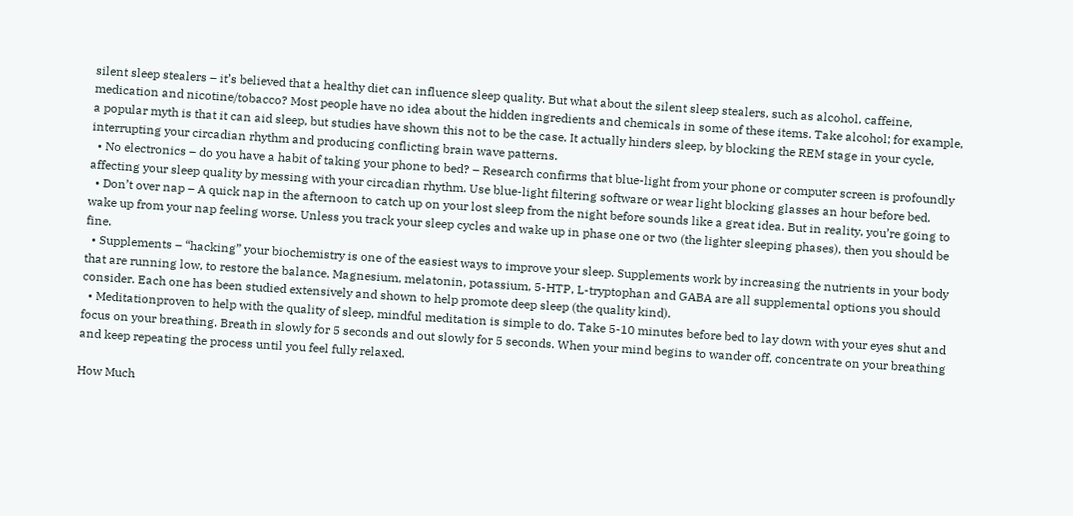silent sleep stealers – it’s believed that a healthy diet can influence sleep quality. But what about the silent sleep stealers, such as alcohol, caffeine, medication and nicotine/tobacco? Most people have no idea about the hidden ingredients and chemicals in some of these items. Take alcohol; for example, a popular myth is that it can aid sleep, but studies have shown this not to be the case. It actually hinders sleep, by blocking the REM stage in your cycle, interrupting your circadian rhythm and producing conflicting brain wave patterns.
  • No electronics – do you have a habit of taking your phone to bed? – Research confirms that blue-light from your phone or computer screen is profoundly affecting your sleep quality by messing with your circadian rhythm. Use blue-light filtering software or wear light blocking glasses an hour before bed.
  • Don’t over nap – A quick nap in the afternoon to catch up on your lost sleep from the night before sounds like a great idea. But in reality, you’re going to wake up from your nap feeling worse. Unless you track your sleep cycles and wake up in phase one or two (the lighter sleeping phases), then you should be fine.
  • Supplements – “hacking” your biochemistry is one of the easiest ways to improve your sleep. Supplements work by increasing the nutrients in your body that are running low, to restore the balance. Magnesium, melatonin, potassium, 5-HTP, L-tryptophan and GABA are all supplemental options you should consider. Each one has been studied extensively and shown to help promote deep sleep (the quality kind).
  • Meditationproven to help with the quality of sleep, mindful meditation is simple to do. Take 5-10 minutes before bed to lay down with your eyes shut and focus on your breathing. Breath in slowly for 5 seconds and out slowly for 5 seconds. When your mind begins to wander off, concentrate on your breathing and keep repeating the process until you feel fully relaxed.

How Much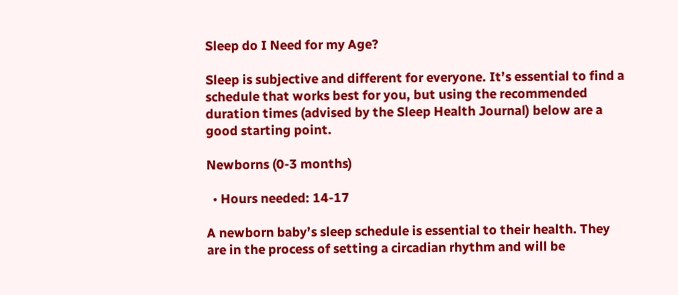Sleep do I Need for my Age?

Sleep is subjective and different for everyone. It’s essential to find a schedule that works best for you, but using the recommended duration times (advised by the Sleep Health Journal) below are a good starting point.

Newborns (0-3 months)

  • Hours needed: 14-17

A newborn baby’s sleep schedule is essential to their health. They are in the process of setting a circadian rhythm and will be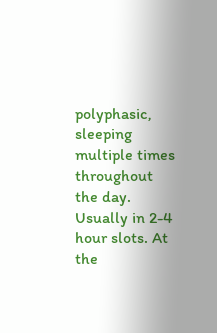polyphasic, sleeping multiple times throughout the day. Usually in 2-4 hour slots. At the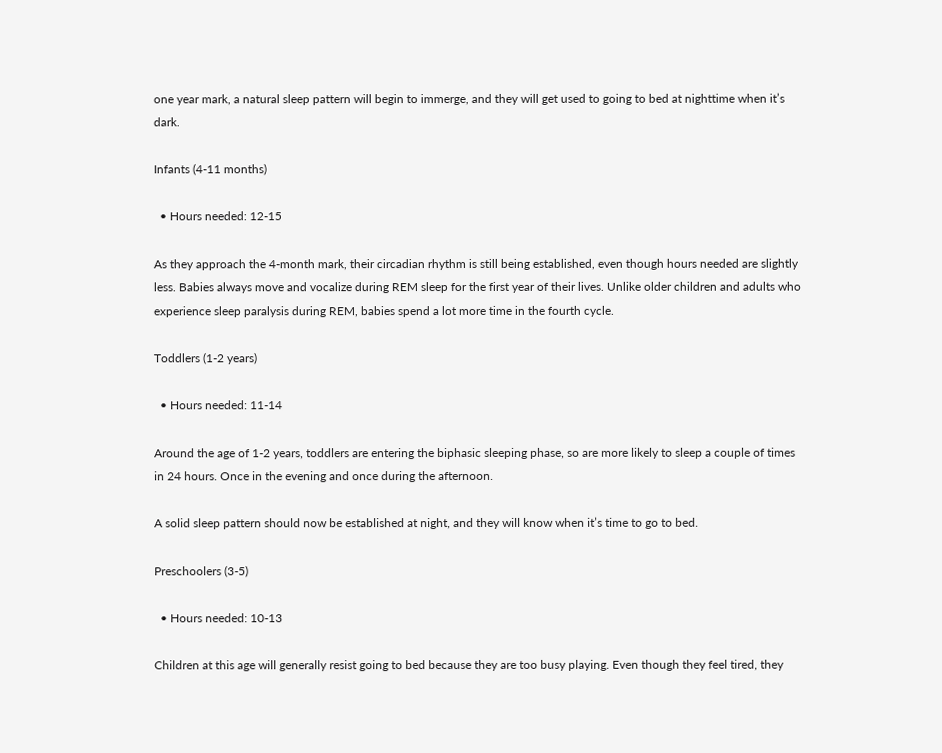one year mark, a natural sleep pattern will begin to immerge, and they will get used to going to bed at nighttime when it’s dark.

Infants (4-11 months)

  • Hours needed: 12-15

As they approach the 4-month mark, their circadian rhythm is still being established, even though hours needed are slightly less. Babies always move and vocalize during REM sleep for the first year of their lives. Unlike older children and adults who experience sleep paralysis during REM, babies spend a lot more time in the fourth cycle.

Toddlers (1-2 years)

  • Hours needed: 11-14

Around the age of 1-2 years, toddlers are entering the biphasic sleeping phase, so are more likely to sleep a couple of times in 24 hours. Once in the evening and once during the afternoon.

A solid sleep pattern should now be established at night, and they will know when it’s time to go to bed.

Preschoolers (3-5)

  • Hours needed: 10-13

Children at this age will generally resist going to bed because they are too busy playing. Even though they feel tired, they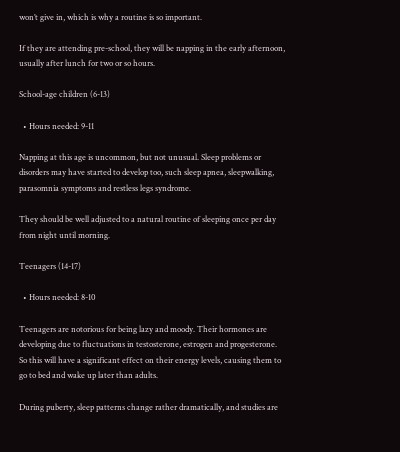won’t give in, which is why a routine is so important.

If they are attending pre-school, they will be napping in the early afternoon, usually after lunch for two or so hours.

School-age children (6-13)

  • Hours needed: 9-11

Napping at this age is uncommon, but not unusual. Sleep problems or disorders may have started to develop too, such sleep apnea, sleepwalking, parasomnia symptoms and restless legs syndrome.

They should be well adjusted to a natural routine of sleeping once per day from night until morning.

Teenagers (14-17)

  • Hours needed: 8-10

Teenagers are notorious for being lazy and moody. Their hormones are developing due to fluctuations in testosterone, estrogen and progesterone. So this will have a significant effect on their energy levels, causing them to go to bed and wake up later than adults.

During puberty, sleep patterns change rather dramatically, and studies are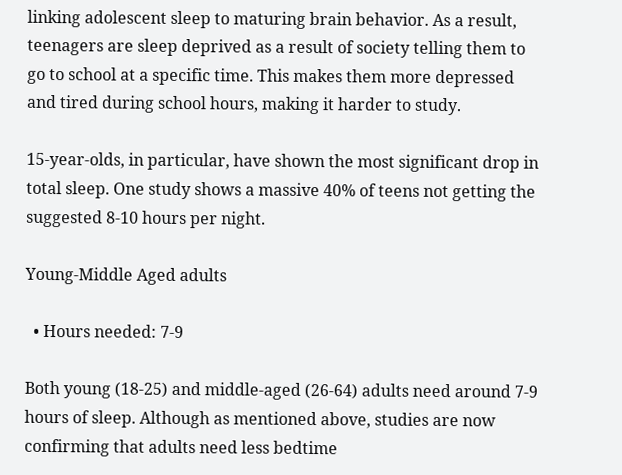linking adolescent sleep to maturing brain behavior. As a result, teenagers are sleep deprived as a result of society telling them to go to school at a specific time. This makes them more depressed and tired during school hours, making it harder to study.

15-year-olds, in particular, have shown the most significant drop in total sleep. One study shows a massive 40% of teens not getting the suggested 8-10 hours per night.

Young-Middle Aged adults

  • Hours needed: 7-9

Both young (18-25) and middle-aged (26-64) adults need around 7-9 hours of sleep. Although as mentioned above, studies are now confirming that adults need less bedtime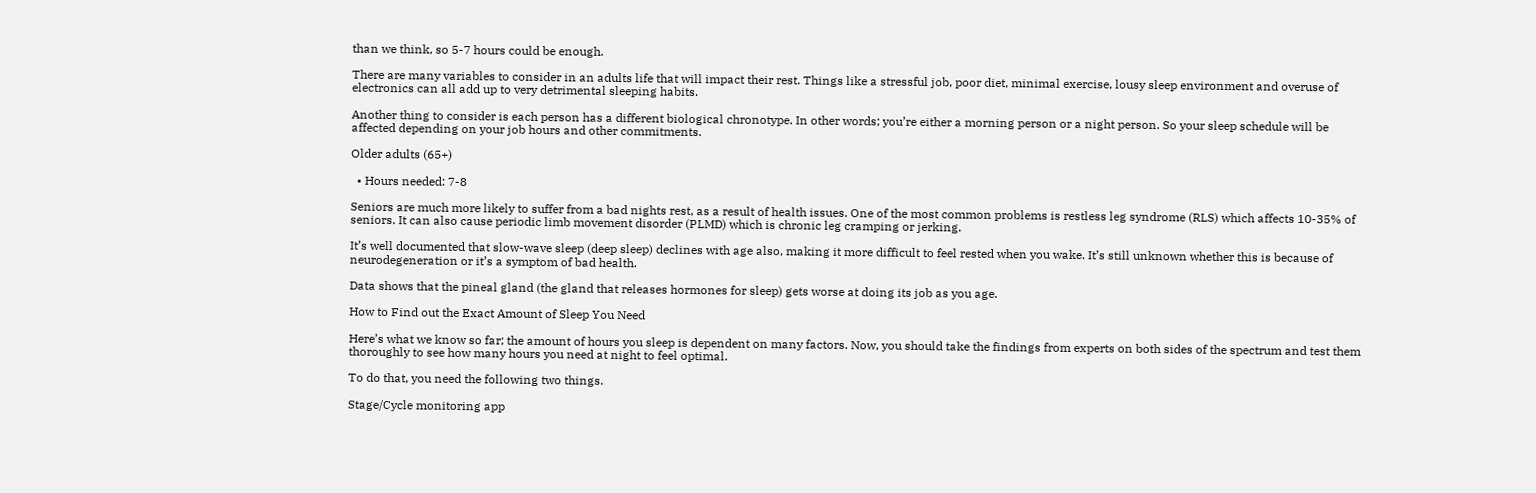than we think, so 5-7 hours could be enough.

There are many variables to consider in an adults life that will impact their rest. Things like a stressful job, poor diet, minimal exercise, lousy sleep environment and overuse of electronics can all add up to very detrimental sleeping habits.

Another thing to consider is each person has a different biological chronotype. In other words; you’re either a morning person or a night person. So your sleep schedule will be affected depending on your job hours and other commitments.

Older adults (65+)

  • Hours needed: 7-8

Seniors are much more likely to suffer from a bad nights rest, as a result of health issues. One of the most common problems is restless leg syndrome (RLS) which affects 10-35% of seniors. It can also cause periodic limb movement disorder (PLMD) which is chronic leg cramping or jerking.

It’s well documented that slow-wave sleep (deep sleep) declines with age also, making it more difficult to feel rested when you wake. It’s still unknown whether this is because of neurodegeneration or it’s a symptom of bad health.

Data shows that the pineal gland (the gland that releases hormones for sleep) gets worse at doing its job as you age.

How to Find out the Exact Amount of Sleep You Need

Here’s what we know so far; the amount of hours you sleep is dependent on many factors. Now, you should take the findings from experts on both sides of the spectrum and test them thoroughly to see how many hours you need at night to feel optimal.

To do that, you need the following two things.

Stage/Cycle monitoring app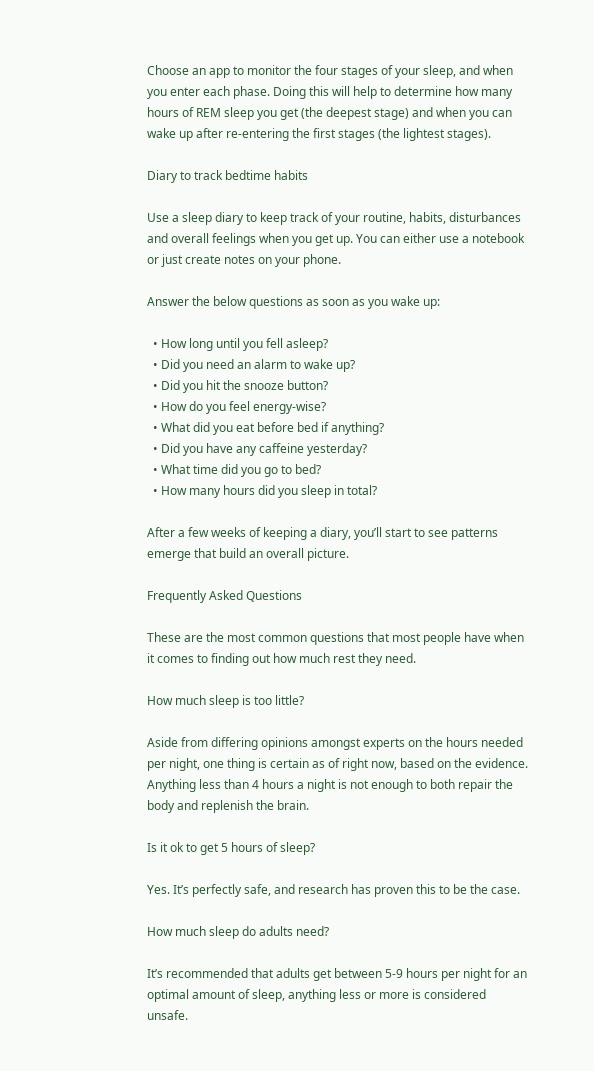Choose an app to monitor the four stages of your sleep, and when you enter each phase. Doing this will help to determine how many hours of REM sleep you get (the deepest stage) and when you can wake up after re-entering the first stages (the lightest stages).

Diary to track bedtime habits

Use a sleep diary to keep track of your routine, habits, disturbances and overall feelings when you get up. You can either use a notebook or just create notes on your phone.

Answer the below questions as soon as you wake up:

  • How long until you fell asleep?
  • Did you need an alarm to wake up?
  • Did you hit the snooze button?
  • How do you feel energy-wise?
  • What did you eat before bed if anything?
  • Did you have any caffeine yesterday?
  • What time did you go to bed?
  • How many hours did you sleep in total?

After a few weeks of keeping a diary, you’ll start to see patterns emerge that build an overall picture.

Frequently Asked Questions

These are the most common questions that most people have when it comes to finding out how much rest they need.

How much sleep is too little?

Aside from differing opinions amongst experts on the hours needed per night, one thing is certain as of right now, based on the evidence. Anything less than 4 hours a night is not enough to both repair the body and replenish the brain.

Is it ok to get 5 hours of sleep?

Yes. It’s perfectly safe, and research has proven this to be the case.

How much sleep do adults need?

It’s recommended that adults get between 5-9 hours per night for an optimal amount of sleep, anything less or more is considered unsafe.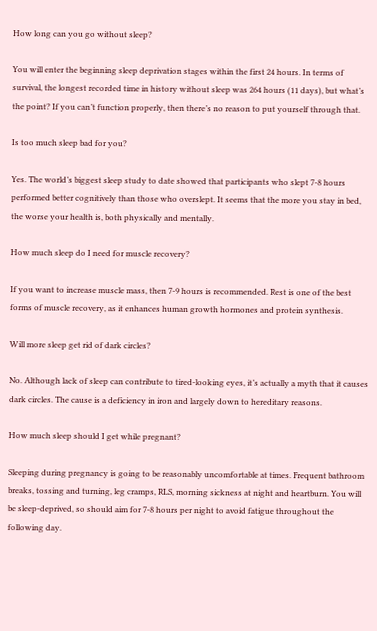How long can you go without sleep?

You will enter the beginning sleep deprivation stages within the first 24 hours. In terms of survival, the longest recorded time in history without sleep was 264 hours (11 days), but what’s the point? If you can’t function properly, then there’s no reason to put yourself through that.

Is too much sleep bad for you?

Yes. The world’s biggest sleep study to date showed that participants who slept 7-8 hours performed better cognitively than those who overslept. It seems that the more you stay in bed, the worse your health is, both physically and mentally.

How much sleep do I need for muscle recovery?

If you want to increase muscle mass, then 7-9 hours is recommended. Rest is one of the best forms of muscle recovery, as it enhances human growth hormones and protein synthesis.

Will more sleep get rid of dark circles?

No. Although lack of sleep can contribute to tired-looking eyes, it’s actually a myth that it causes dark circles. The cause is a deficiency in iron and largely down to hereditary reasons.

How much sleep should I get while pregnant?

Sleeping during pregnancy is going to be reasonably uncomfortable at times. Frequent bathroom breaks, tossing and turning, leg cramps, RLS, morning sickness at night and heartburn. You will be sleep-deprived, so should aim for 7-8 hours per night to avoid fatigue throughout the following day.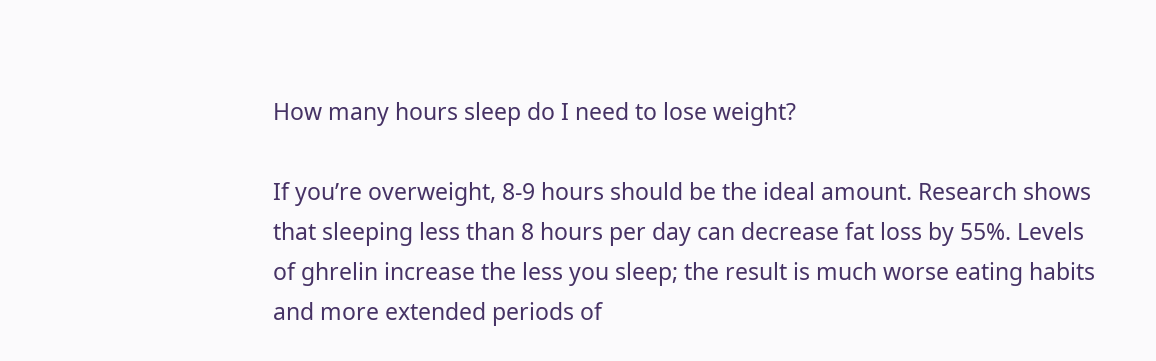How many hours sleep do I need to lose weight?

If you’re overweight, 8-9 hours should be the ideal amount. Research shows that sleeping less than 8 hours per day can decrease fat loss by 55%. Levels of ghrelin increase the less you sleep; the result is much worse eating habits and more extended periods of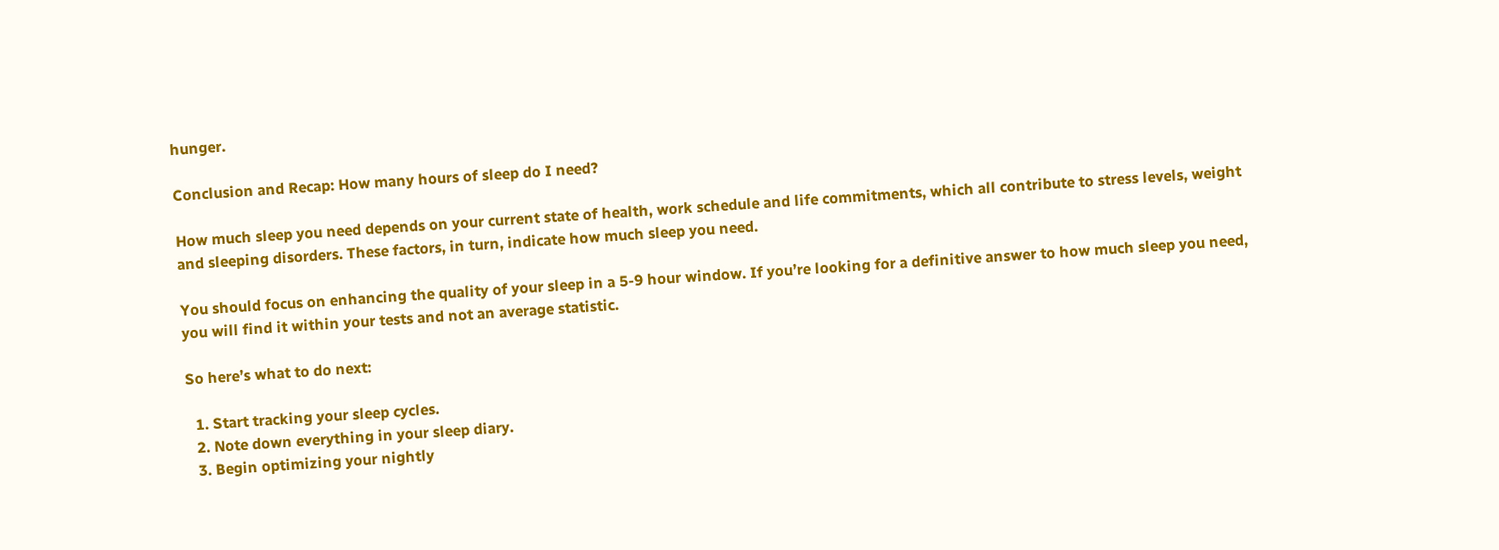hunger.

Conclusion and Recap: How many hours of sleep do I need?

How much sleep you need depends on your current state of health, work schedule and life commitments, which all contribute to stress levels, weight and sleeping disorders. These factors, in turn, indicate how much sleep you need.

You should focus on enhancing the quality of your sleep in a 5-9 hour window. If you’re looking for a definitive answer to how much sleep you need, you will find it within your tests and not an average statistic.

So here’s what to do next:

  1. Start tracking your sleep cycles.
  2. Note down everything in your sleep diary.
  3. Begin optimizing your nightly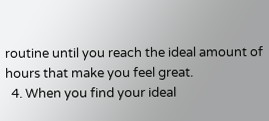routine until you reach the ideal amount of hours that make you feel great.
  4. When you find your ideal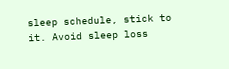sleep schedule, stick to it. Avoid sleep loss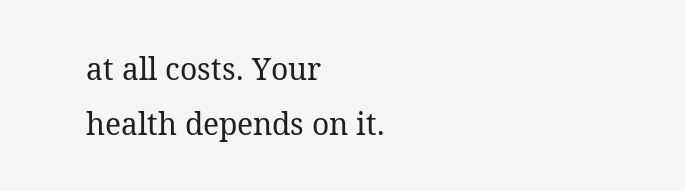at all costs. Your health depends on it.